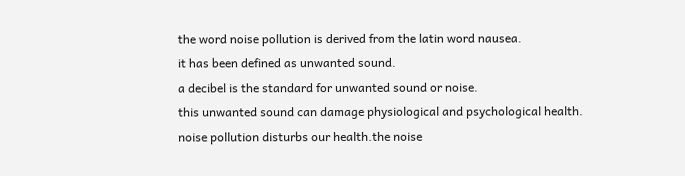the word noise pollution is derived from the latin word nausea.
it has been defined as unwanted sound.
a decibel is the standard for unwanted sound or noise.
this unwanted sound can damage physiological and psychological health.
noise pollution disturbs our health.the noise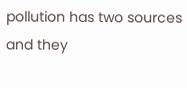pollution has two sources and they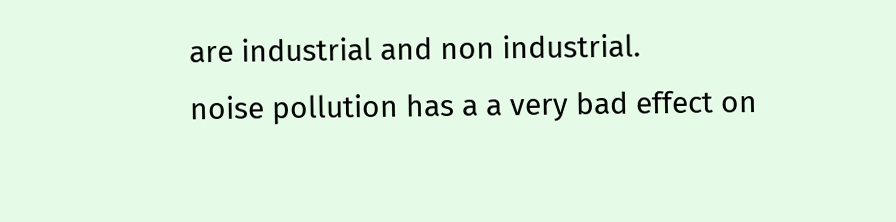are industrial and non industrial.
noise pollution has a a very bad effect on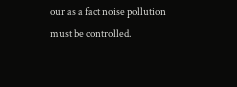our as a fact noise pollution must be controlled.